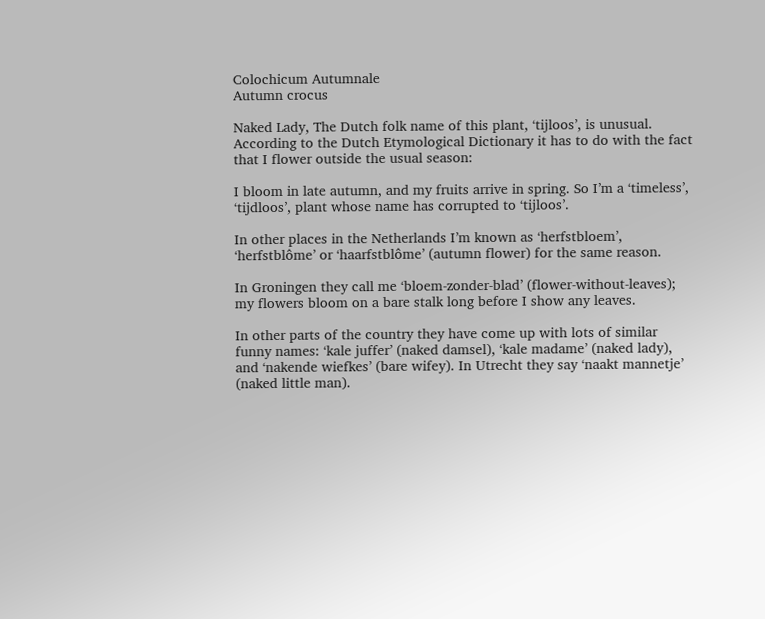Colochicum Autumnale
Autumn crocus

Naked Lady, The Dutch folk name of this plant, ‘tijloos’, is unusual. According to the Dutch Etymological Dictionary it has to do with the fact that I flower outside the usual season:

I bloom in late autumn, and my fruits arrive in spring. So I’m a ‘timeless’, ‘tijdloos’, plant whose name has corrupted to ‘tijloos’.

In other places in the Netherlands I’m known as ‘herfstbloem’, ‘herfstblôme’ or ‘haarfstblôme’ (autumn flower) for the same reason.

In Groningen they call me ‘bloem-zonder-blad’ (flower-without-leaves); my flowers bloom on a bare stalk long before I show any leaves.

In other parts of the country they have come up with lots of similar funny names: ‘kale juffer’ (naked damsel), ‘kale madame’ (naked lady), and ‘nakende wiefkes’ (bare wifey). In Utrecht they say ‘naakt mannetje’ (naked little man).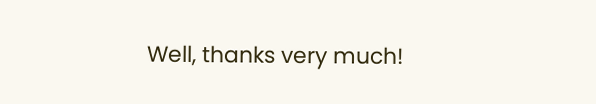Well, thanks very much!